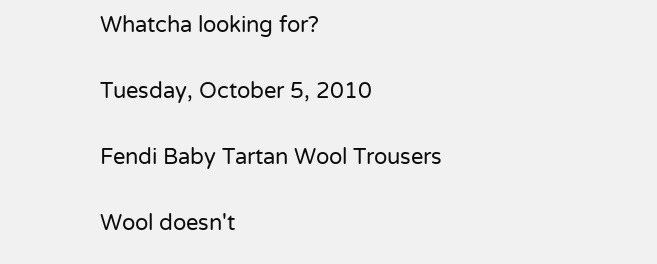Whatcha looking for?

Tuesday, October 5, 2010

Fendi Baby Tartan Wool Trousers

Wool doesn't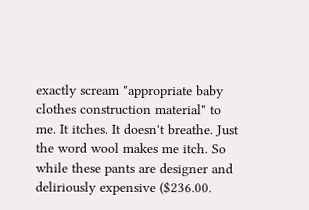exactly scream "appropriate baby clothes construction material" to me. It itches. It doesn't breathe. Just the word wool makes me itch. So while these pants are designer and deliriously expensive ($236.00.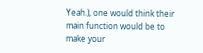Yeah.), one would think their main function would be to make your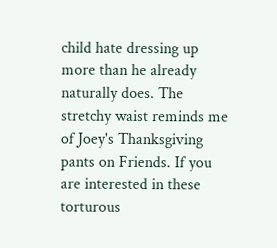child hate dressing up more than he already naturally does. The stretchy waist reminds me of Joey's Thanksgiving pants on Friends. If you are interested in these torturous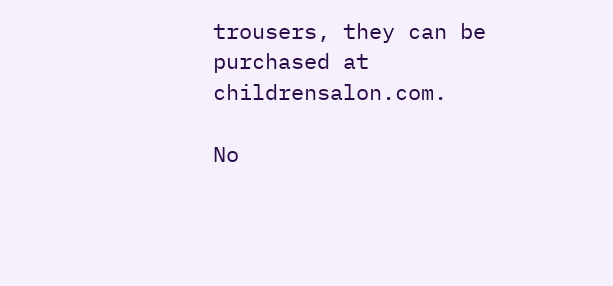trousers, they can be purchased at childrensalon.com.

No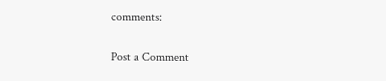comments:

Post a Comment